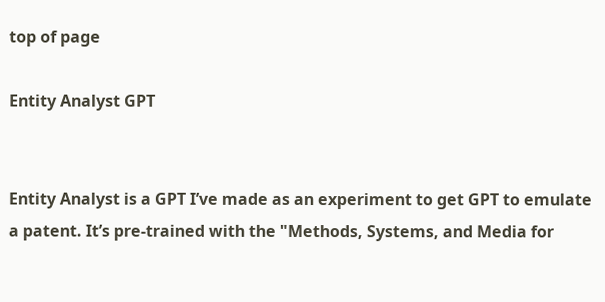top of page

Entity Analyst GPT


Entity Analyst is a GPT I’ve made as an experiment to get GPT to emulate a patent. It’s pre-trained with the "Methods, Systems, and Media for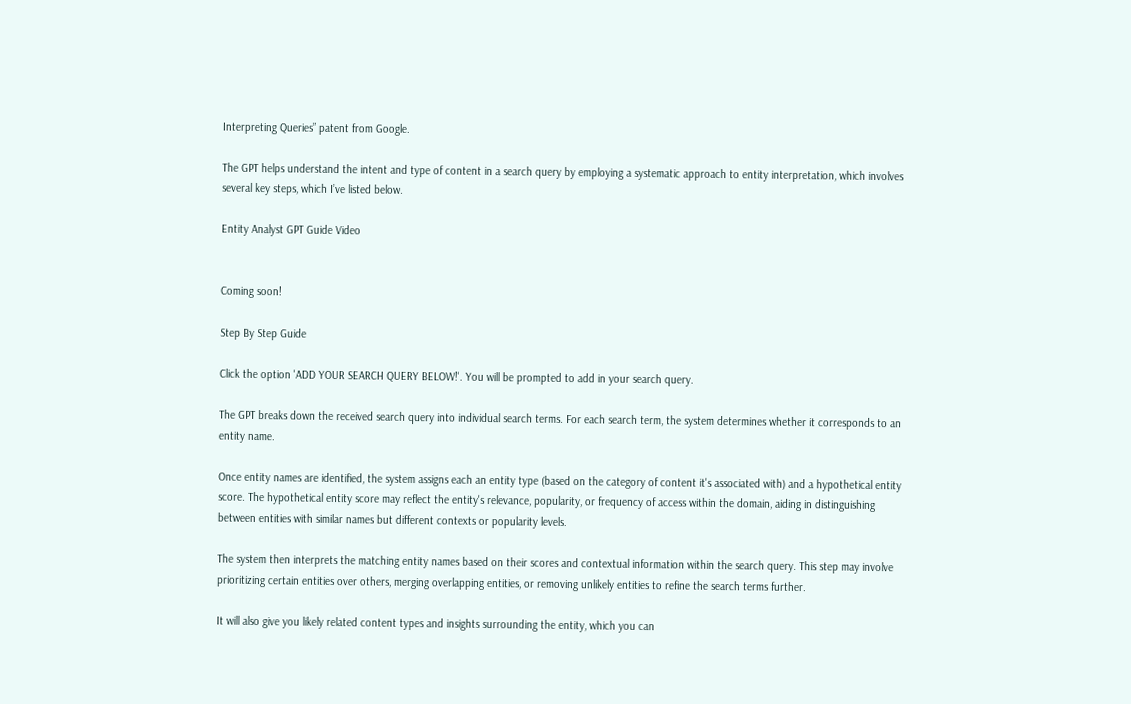Interpreting Queries” patent from Google.

The GPT helps understand the intent and type of content in a search query by employing a systematic approach to entity interpretation, which involves several key steps, which I’ve listed below.

Entity Analyst GPT Guide Video


Coming soon!

Step By Step Guide

Click the option 'ADD YOUR SEARCH QUERY BELOW!'. You will be prompted to add in your search query.

The GPT breaks down the received search query into individual search terms. For each search term, the system determines whether it corresponds to an entity name.

Once entity names are identified, the system assigns each an entity type (based on the category of content it's associated with) and a hypothetical entity score. The hypothetical entity score may reflect the entity's relevance, popularity, or frequency of access within the domain, aiding in distinguishing between entities with similar names but different contexts or popularity levels.

The system then interprets the matching entity names based on their scores and contextual information within the search query. This step may involve prioritizing certain entities over others, merging overlapping entities, or removing unlikely entities to refine the search terms further.

It will also give you likely related content types and insights surrounding the entity, which you can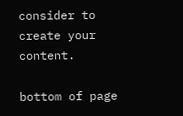consider to create your content.

bottom of page